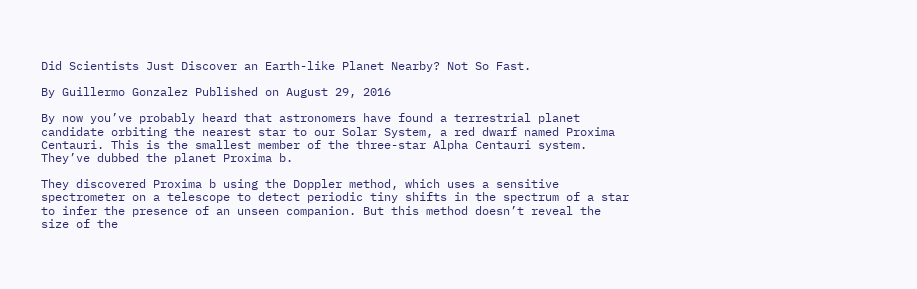Did Scientists Just Discover an Earth-like Planet Nearby? Not So Fast.

By Guillermo Gonzalez Published on August 29, 2016

By now you’ve probably heard that astronomers have found a terrestrial planet candidate orbiting the nearest star to our Solar System, a red dwarf named Proxima Centauri. This is the smallest member of the three-star Alpha Centauri system. They’ve dubbed the planet Proxima b.

They discovered Proxima b using the Doppler method, which uses a sensitive spectrometer on a telescope to detect periodic tiny shifts in the spectrum of a star to infer the presence of an unseen companion. But this method doesn’t reveal the size of the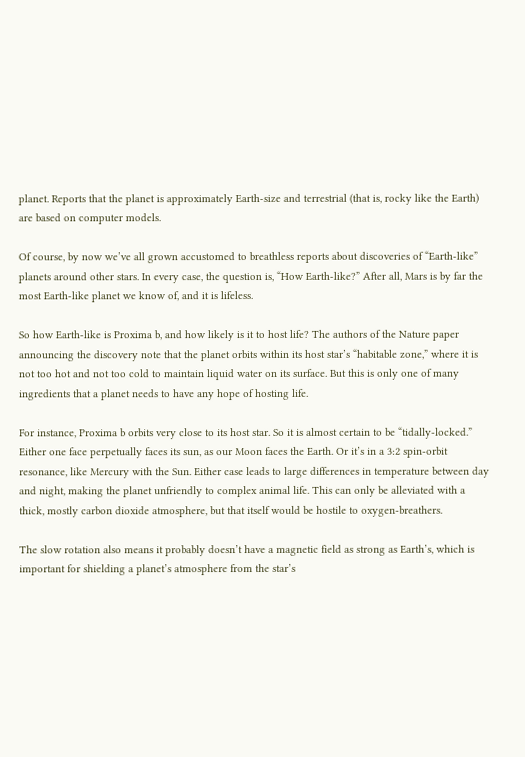planet. Reports that the planet is approximately Earth-size and terrestrial (that is, rocky like the Earth) are based on computer models.

Of course, by now we’ve all grown accustomed to breathless reports about discoveries of “Earth-like” planets around other stars. In every case, the question is, “How Earth-like?” After all, Mars is by far the most Earth-like planet we know of, and it is lifeless.

So how Earth-like is Proxima b, and how likely is it to host life? The authors of the Nature paper announcing the discovery note that the planet orbits within its host star’s “habitable zone,” where it is not too hot and not too cold to maintain liquid water on its surface. But this is only one of many ingredients that a planet needs to have any hope of hosting life.

For instance, Proxima b orbits very close to its host star. So it is almost certain to be “tidally-locked.” Either one face perpetually faces its sun, as our Moon faces the Earth. Or it’s in a 3:2 spin-orbit resonance, like Mercury with the Sun. Either case leads to large differences in temperature between day and night, making the planet unfriendly to complex animal life. This can only be alleviated with a thick, mostly carbon dioxide atmosphere, but that itself would be hostile to oxygen-breathers.

The slow rotation also means it probably doesn’t have a magnetic field as strong as Earth’s, which is important for shielding a planet’s atmosphere from the star’s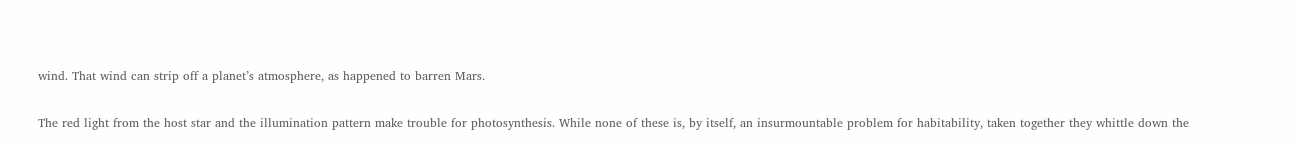wind. That wind can strip off a planet’s atmosphere, as happened to barren Mars.

The red light from the host star and the illumination pattern make trouble for photosynthesis. While none of these is, by itself, an insurmountable problem for habitability, taken together they whittle down the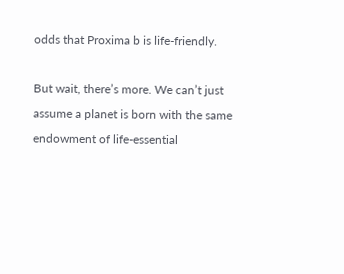odds that Proxima b is life-friendly.

But wait, there’s more. We can’t just assume a planet is born with the same endowment of life-essential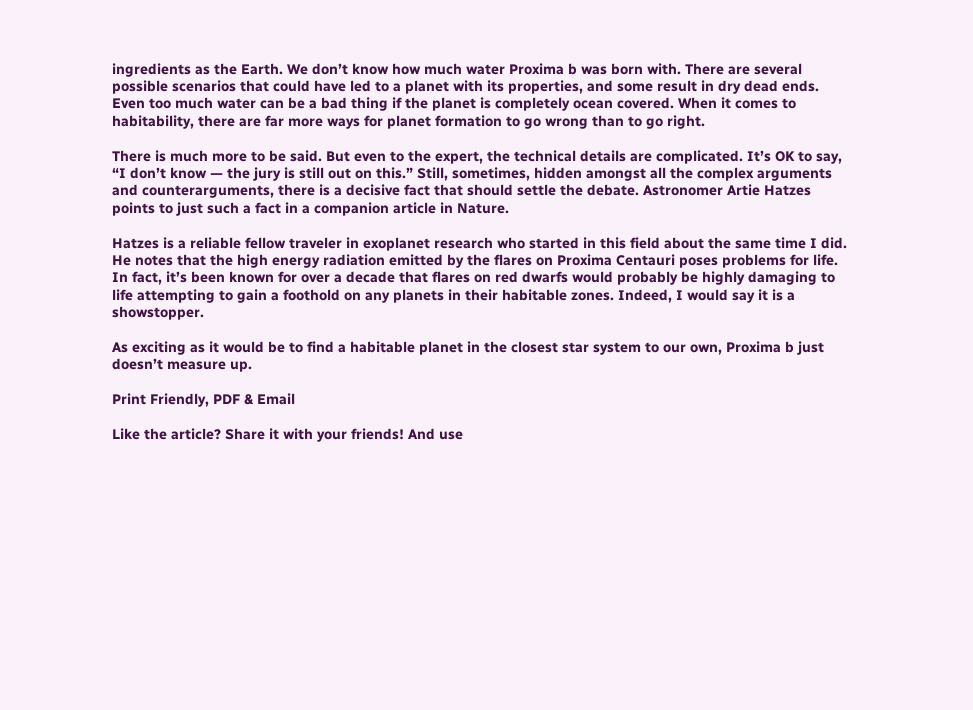ingredients as the Earth. We don’t know how much water Proxima b was born with. There are several possible scenarios that could have led to a planet with its properties, and some result in dry dead ends. Even too much water can be a bad thing if the planet is completely ocean covered. When it comes to habitability, there are far more ways for planet formation to go wrong than to go right.

There is much more to be said. But even to the expert, the technical details are complicated. It’s OK to say, “I don’t know — the jury is still out on this.” Still, sometimes, hidden amongst all the complex arguments and counterarguments, there is a decisive fact that should settle the debate. Astronomer Artie Hatzes points to just such a fact in a companion article in Nature.

Hatzes is a reliable fellow traveler in exoplanet research who started in this field about the same time I did. He notes that the high energy radiation emitted by the flares on Proxima Centauri poses problems for life. In fact, it’s been known for over a decade that flares on red dwarfs would probably be highly damaging to life attempting to gain a foothold on any planets in their habitable zones. Indeed, I would say it is a showstopper.

As exciting as it would be to find a habitable planet in the closest star system to our own, Proxima b just doesn’t measure up.

Print Friendly, PDF & Email

Like the article? Share it with your friends! And use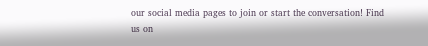our social media pages to join or start the conversation! Find us on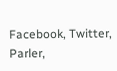Facebook, Twitter, Parler,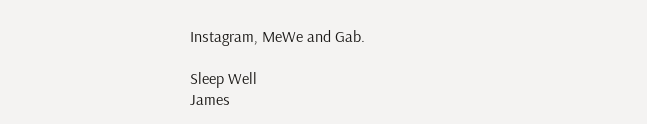Instagram, MeWe and Gab.

Sleep Well
James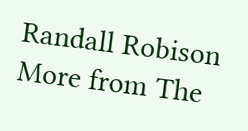Randall Robison
More from The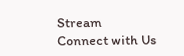Stream
Connect with Us